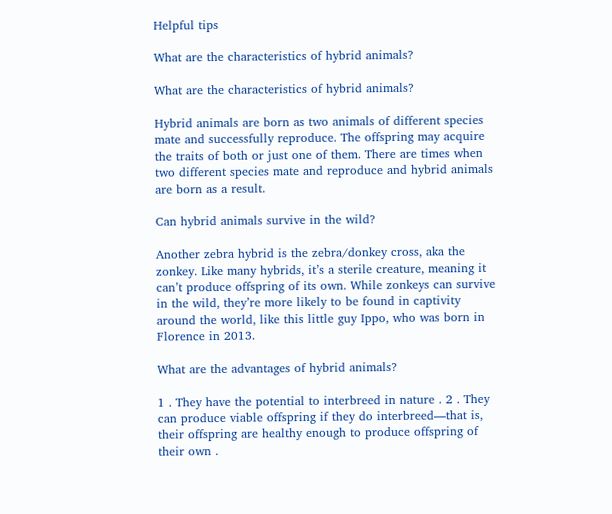Helpful tips

What are the characteristics of hybrid animals?

What are the characteristics of hybrid animals?

Hybrid animals are born as two animals of different species mate and successfully reproduce. The offspring may acquire the traits of both or just one of them. There are times when two different species mate and reproduce and hybrid animals are born as a result.

Can hybrid animals survive in the wild?

Another zebra hybrid is the zebra/donkey cross, aka the zonkey. Like many hybrids, it’s a sterile creature, meaning it can’t produce offspring of its own. While zonkeys can survive in the wild, they’re more likely to be found in captivity around the world, like this little guy Ippo, who was born in Florence in 2013.

What are the advantages of hybrid animals?

1 . They have the potential to interbreed in nature . 2 . They can produce viable offspring if they do interbreed—that is, their offspring are healthy enough to produce offspring of their own .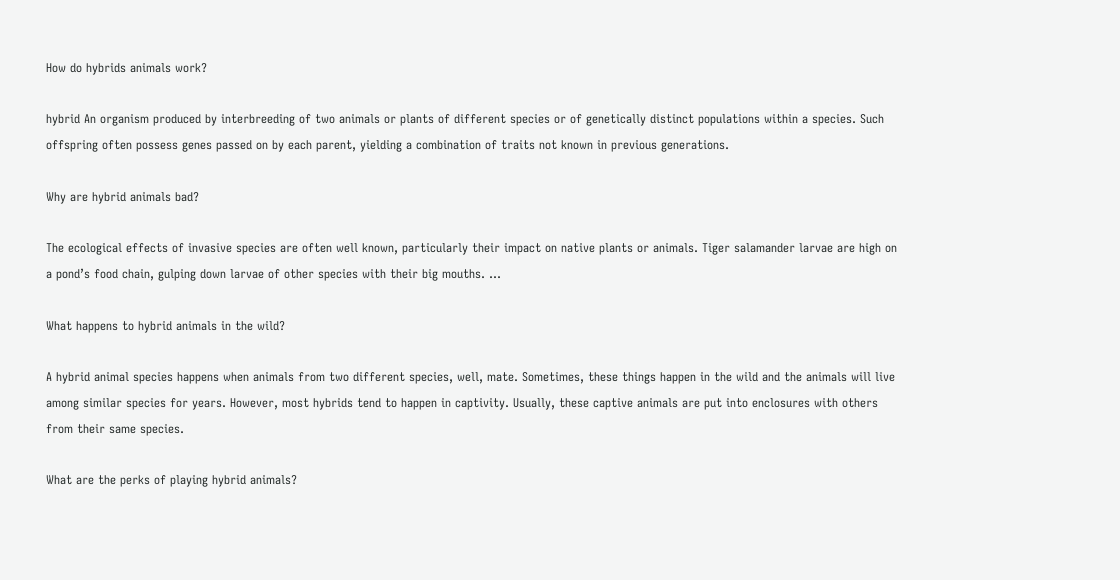How do hybrids animals work?

hybrid An organism produced by interbreeding of two animals or plants of different species or of genetically distinct populations within a species. Such offspring often possess genes passed on by each parent, yielding a combination of traits not known in previous generations.

Why are hybrid animals bad?

The ecological effects of invasive species are often well known, particularly their impact on native plants or animals. Tiger salamander larvae are high on a pond’s food chain, gulping down larvae of other species with their big mouths. …

What happens to hybrid animals in the wild?

A hybrid animal species happens when animals from two different species, well, mate. Sometimes, these things happen in the wild and the animals will live among similar species for years. However, most hybrids tend to happen in captivity. Usually, these captive animals are put into enclosures with others from their same species.

What are the perks of playing hybrid animals?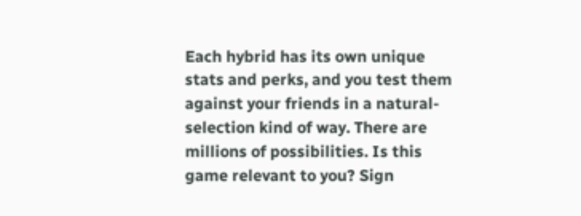Each hybrid has its own unique stats and perks, and you test them against your friends in a natural-selection kind of way. There are millions of possibilities. Is this game relevant to you? Sign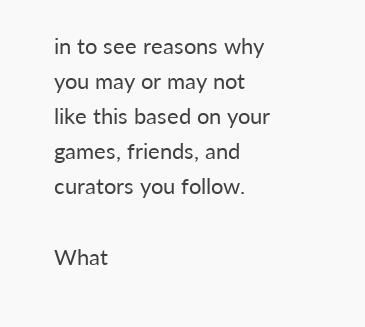in to see reasons why you may or may not like this based on your games, friends, and curators you follow.

What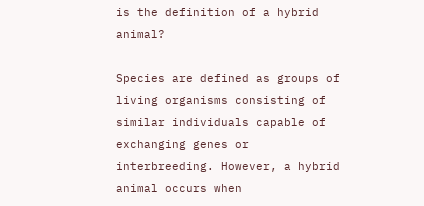is the definition of a hybrid animal?

Species are defined as groups of living organisms consisting of similar individuals capable of exchanging genes or interbreeding. However, a hybrid animal occurs when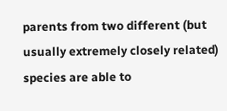parents from two different (but usually extremely closely related) species are able to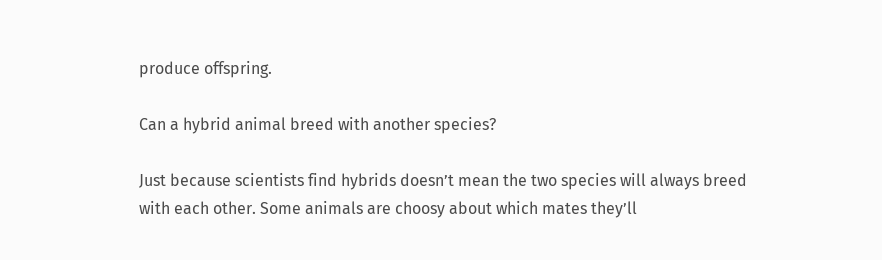produce offspring.

Can a hybrid animal breed with another species?

Just because scientists find hybrids doesn’t mean the two species will always breed with each other. Some animals are choosy about which mates they’ll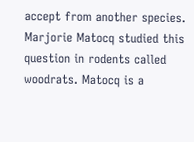accept from another species. Marjorie Matocq studied this question in rodents called woodrats. Matocq is a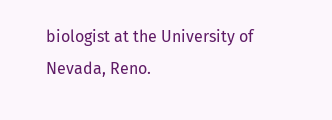biologist at the University of Nevada, Reno.